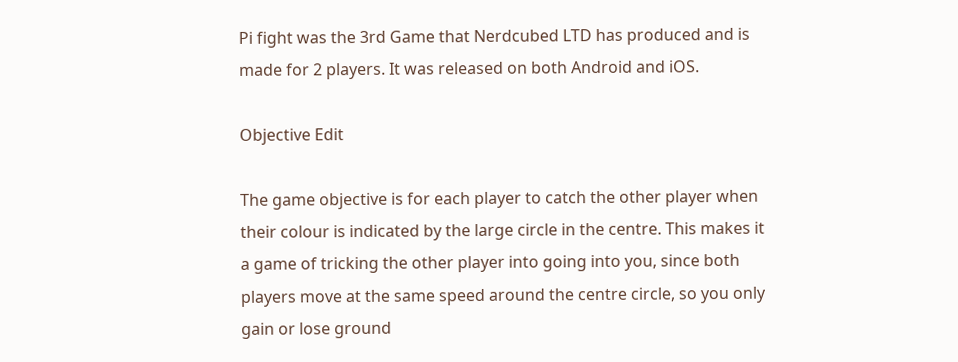Pi fight was the 3rd Game that Nerdcubed LTD has produced and is made for 2 players. It was released on both Android and iOS.

Objective Edit

The game objective is for each player to catch the other player when their colour is indicated by the large circle in the centre. This makes it a game of tricking the other player into going into you, since both players move at the same speed around the centre circle, so you only gain or lose ground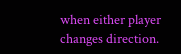when either player changes direction.